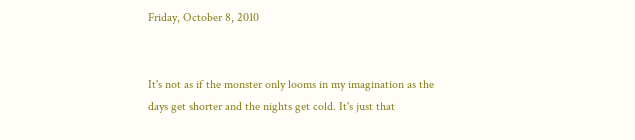Friday, October 8, 2010


It's not as if the monster only looms in my imagination as the days get shorter and the nights get cold. It's just that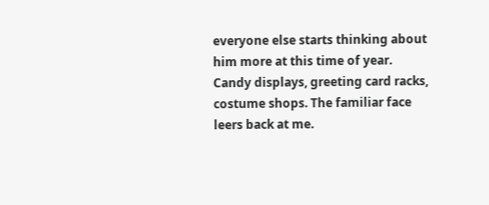everyone else starts thinking about him more at this time of year. Candy displays, greeting card racks, costume shops. The familiar face leers back at me.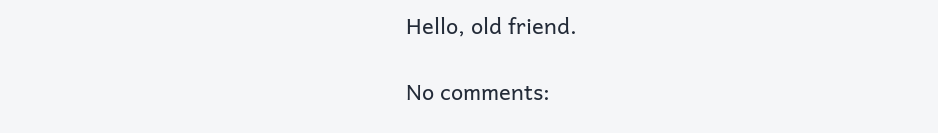Hello, old friend.

No comments: